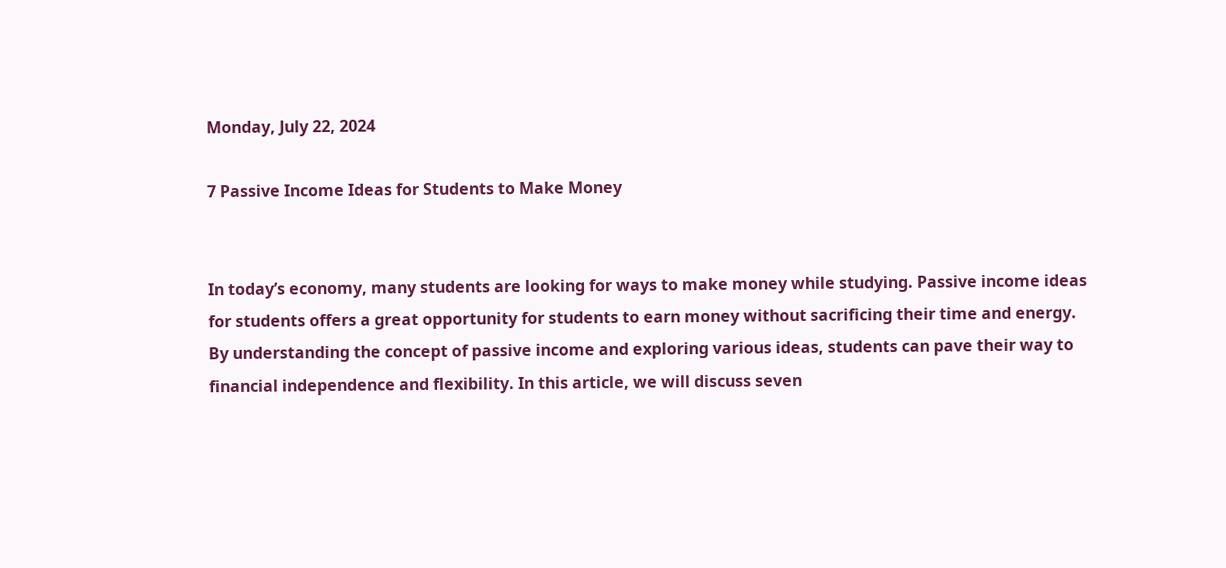Monday, July 22, 2024

7 Passive Income Ideas for Students to Make Money


In today’s economy, many students are looking for ways to make money while studying. Passive income ideas for students offers a great opportunity for students to earn money without sacrificing their time and energy. By understanding the concept of passive income and exploring various ideas, students can pave their way to financial independence and flexibility. In this article, we will discuss seven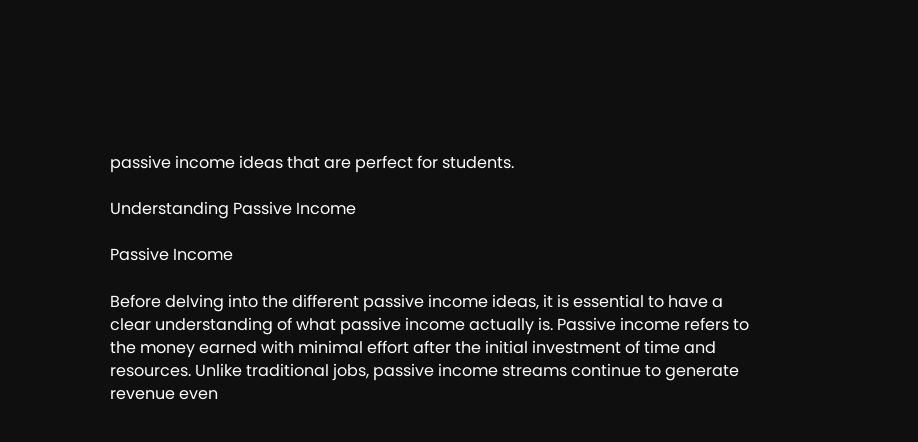passive income ideas that are perfect for students.

Understanding Passive Income

Passive Income

Before delving into the different passive income ideas, it is essential to have a clear understanding of what passive income actually is. Passive income refers to the money earned with minimal effort after the initial investment of time and resources. Unlike traditional jobs, passive income streams continue to generate revenue even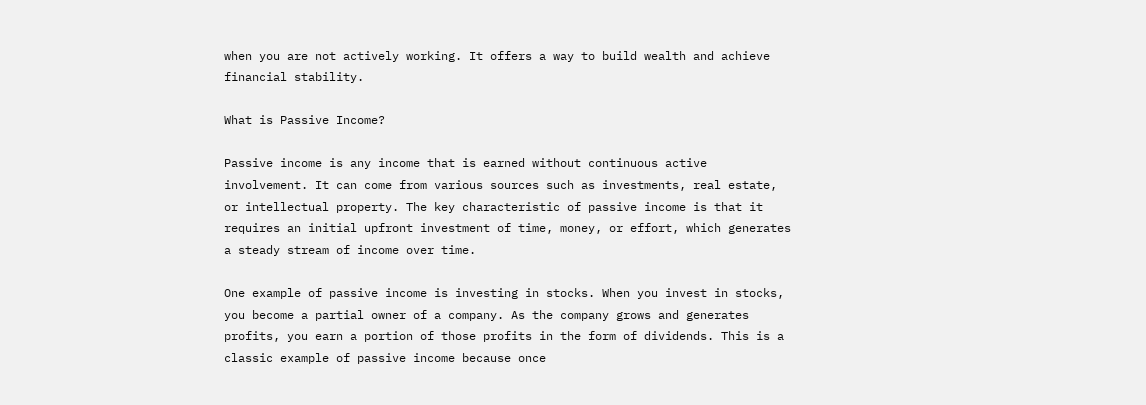when you are not actively working. It offers a way to build wealth and achieve financial stability.

What is Passive Income?

Passive income is any income that is earned without continuous active involvement. It can come from various sources such as investments, real estate, or intellectual property. The key characteristic of passive income is that it requires an initial upfront investment of time, money, or effort, which generates a steady stream of income over time.

One example of passive income is investing in stocks. When you invest in stocks, you become a partial owner of a company. As the company grows and generates profits, you earn a portion of those profits in the form of dividends. This is a classic example of passive income because once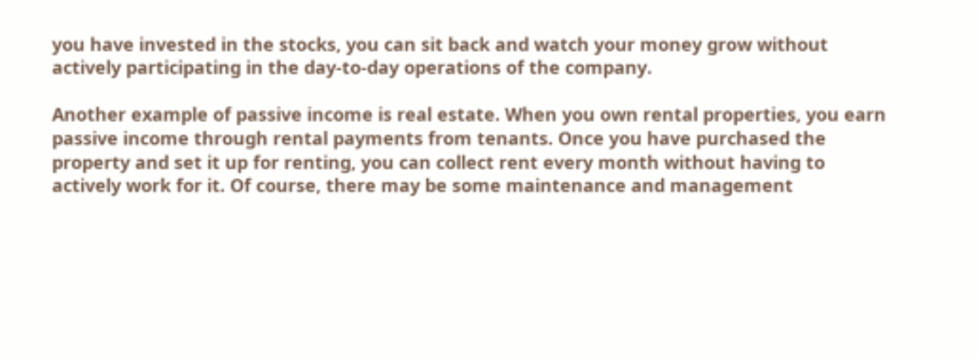you have invested in the stocks, you can sit back and watch your money grow without actively participating in the day-to-day operations of the company.

Another example of passive income is real estate. When you own rental properties, you earn passive income through rental payments from tenants. Once you have purchased the property and set it up for renting, you can collect rent every month without having to actively work for it. Of course, there may be some maintenance and management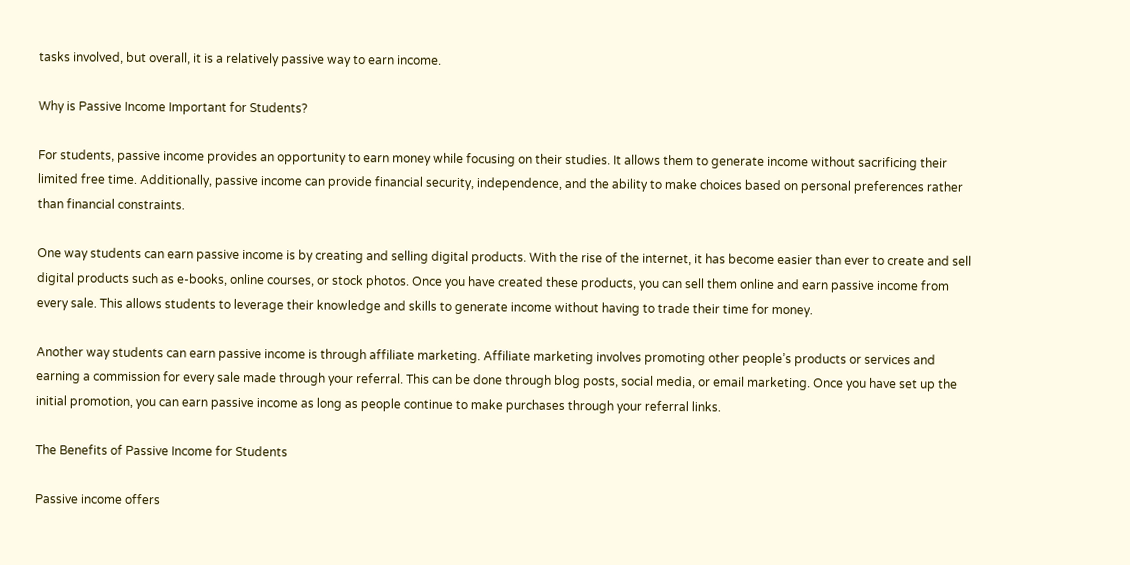tasks involved, but overall, it is a relatively passive way to earn income.

Why is Passive Income Important for Students?

For students, passive income provides an opportunity to earn money while focusing on their studies. It allows them to generate income without sacrificing their limited free time. Additionally, passive income can provide financial security, independence, and the ability to make choices based on personal preferences rather than financial constraints.

One way students can earn passive income is by creating and selling digital products. With the rise of the internet, it has become easier than ever to create and sell digital products such as e-books, online courses, or stock photos. Once you have created these products, you can sell them online and earn passive income from every sale. This allows students to leverage their knowledge and skills to generate income without having to trade their time for money.

Another way students can earn passive income is through affiliate marketing. Affiliate marketing involves promoting other people’s products or services and earning a commission for every sale made through your referral. This can be done through blog posts, social media, or email marketing. Once you have set up the initial promotion, you can earn passive income as long as people continue to make purchases through your referral links.

The Benefits of Passive Income for Students

Passive income offers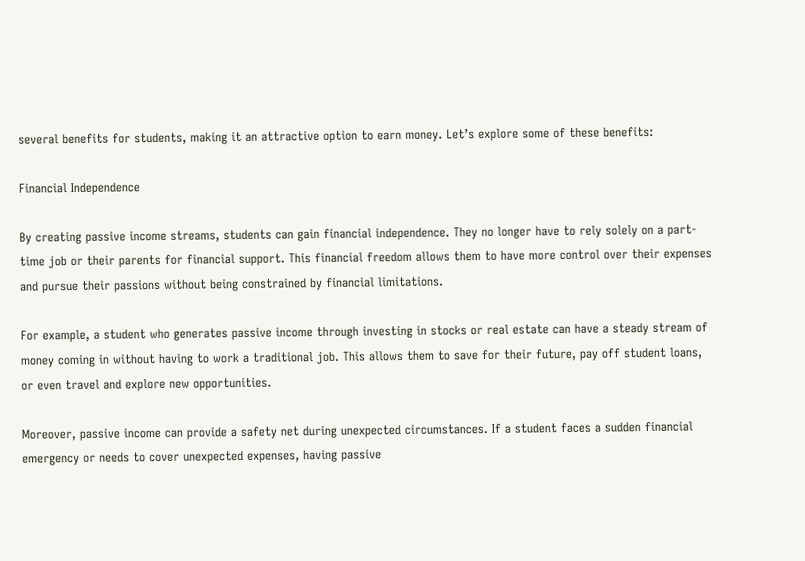several benefits for students, making it an attractive option to earn money. Let’s explore some of these benefits:

Financial Independence

By creating passive income streams, students can gain financial independence. They no longer have to rely solely on a part-time job or their parents for financial support. This financial freedom allows them to have more control over their expenses and pursue their passions without being constrained by financial limitations.

For example, a student who generates passive income through investing in stocks or real estate can have a steady stream of money coming in without having to work a traditional job. This allows them to save for their future, pay off student loans, or even travel and explore new opportunities.

Moreover, passive income can provide a safety net during unexpected circumstances. If a student faces a sudden financial emergency or needs to cover unexpected expenses, having passive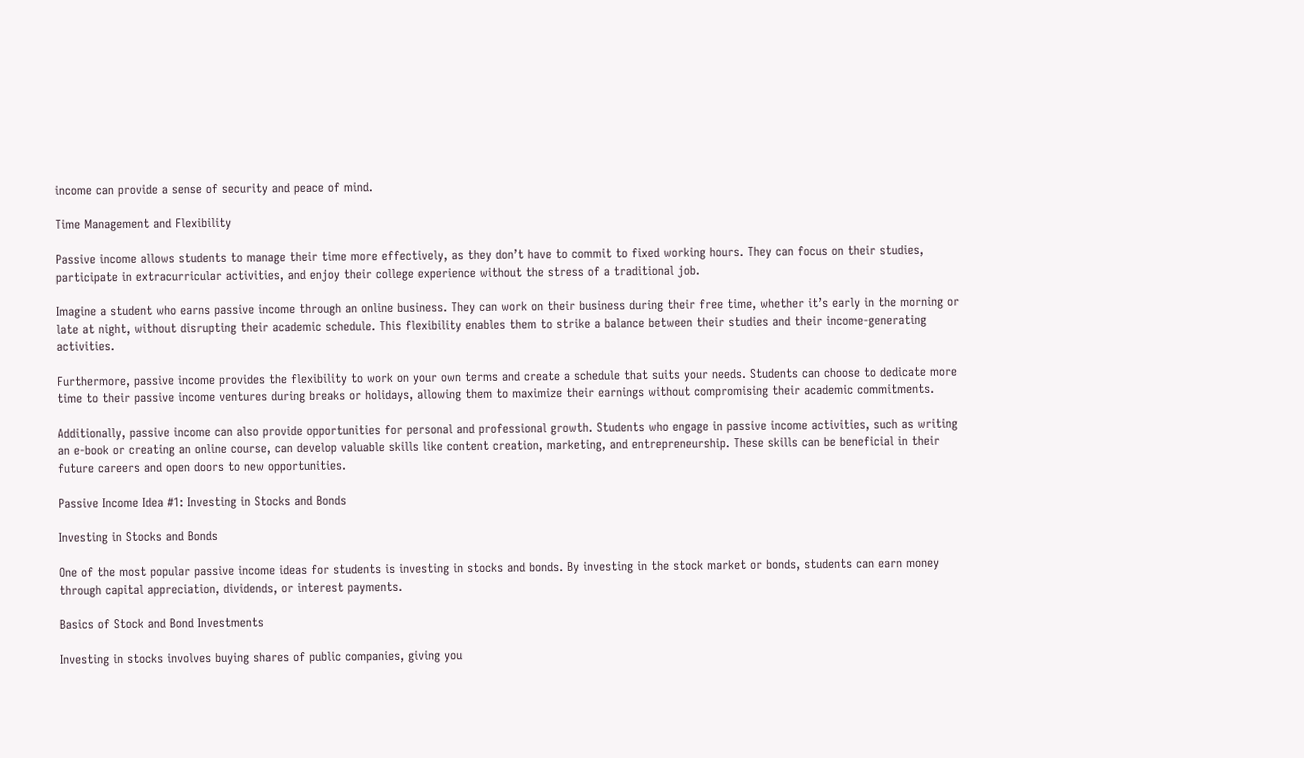income can provide a sense of security and peace of mind.

Time Management and Flexibility

Passive income allows students to manage their time more effectively, as they don’t have to commit to fixed working hours. They can focus on their studies, participate in extracurricular activities, and enjoy their college experience without the stress of a traditional job.

Imagine a student who earns passive income through an online business. They can work on their business during their free time, whether it’s early in the morning or late at night, without disrupting their academic schedule. This flexibility enables them to strike a balance between their studies and their income-generating activities.

Furthermore, passive income provides the flexibility to work on your own terms and create a schedule that suits your needs. Students can choose to dedicate more time to their passive income ventures during breaks or holidays, allowing them to maximize their earnings without compromising their academic commitments.

Additionally, passive income can also provide opportunities for personal and professional growth. Students who engage in passive income activities, such as writing an e-book or creating an online course, can develop valuable skills like content creation, marketing, and entrepreneurship. These skills can be beneficial in their future careers and open doors to new opportunities.

Passive Income Idea #1: Investing in Stocks and Bonds

Investing in Stocks and Bonds

One of the most popular passive income ideas for students is investing in stocks and bonds. By investing in the stock market or bonds, students can earn money through capital appreciation, dividends, or interest payments.

Basics of Stock and Bond Investments

Investing in stocks involves buying shares of public companies, giving you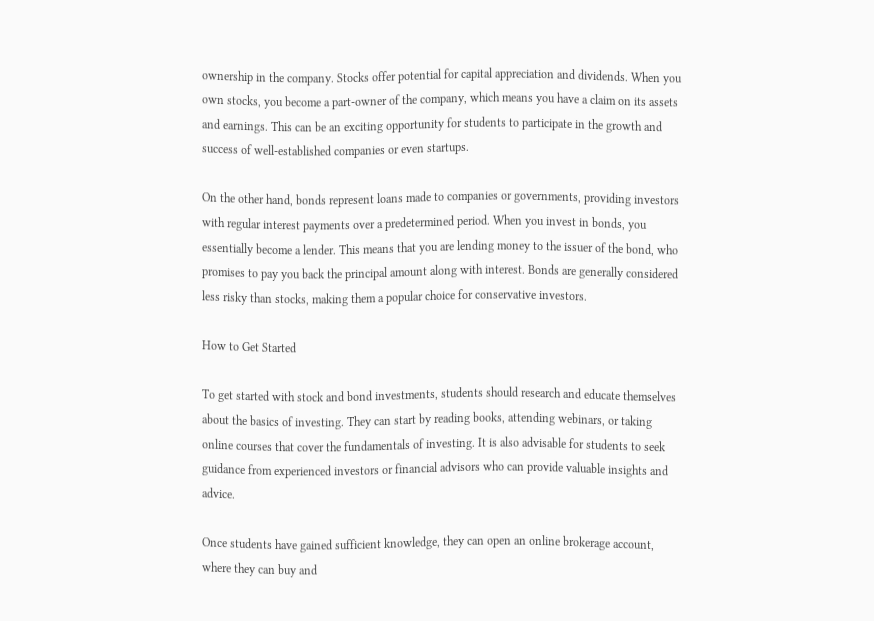ownership in the company. Stocks offer potential for capital appreciation and dividends. When you own stocks, you become a part-owner of the company, which means you have a claim on its assets and earnings. This can be an exciting opportunity for students to participate in the growth and success of well-established companies or even startups.

On the other hand, bonds represent loans made to companies or governments, providing investors with regular interest payments over a predetermined period. When you invest in bonds, you essentially become a lender. This means that you are lending money to the issuer of the bond, who promises to pay you back the principal amount along with interest. Bonds are generally considered less risky than stocks, making them a popular choice for conservative investors.

How to Get Started

To get started with stock and bond investments, students should research and educate themselves about the basics of investing. They can start by reading books, attending webinars, or taking online courses that cover the fundamentals of investing. It is also advisable for students to seek guidance from experienced investors or financial advisors who can provide valuable insights and advice.

Once students have gained sufficient knowledge, they can open an online brokerage account, where they can buy and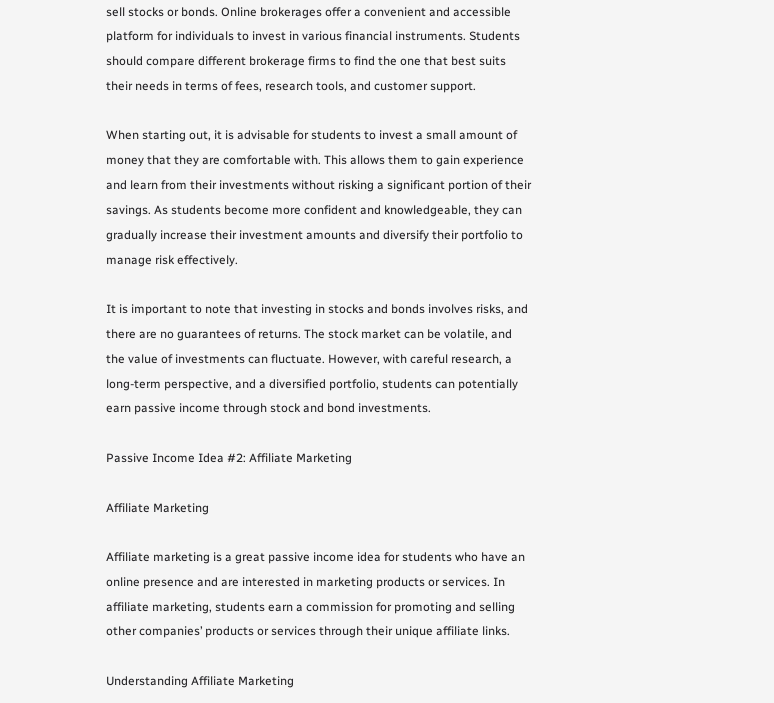sell stocks or bonds. Online brokerages offer a convenient and accessible platform for individuals to invest in various financial instruments. Students should compare different brokerage firms to find the one that best suits their needs in terms of fees, research tools, and customer support.

When starting out, it is advisable for students to invest a small amount of money that they are comfortable with. This allows them to gain experience and learn from their investments without risking a significant portion of their savings. As students become more confident and knowledgeable, they can gradually increase their investment amounts and diversify their portfolio to manage risk effectively.

It is important to note that investing in stocks and bonds involves risks, and there are no guarantees of returns. The stock market can be volatile, and the value of investments can fluctuate. However, with careful research, a long-term perspective, and a diversified portfolio, students can potentially earn passive income through stock and bond investments.

Passive Income Idea #2: Affiliate Marketing

Affiliate Marketing

Affiliate marketing is a great passive income idea for students who have an online presence and are interested in marketing products or services. In affiliate marketing, students earn a commission for promoting and selling other companies’ products or services through their unique affiliate links.

Understanding Affiliate Marketing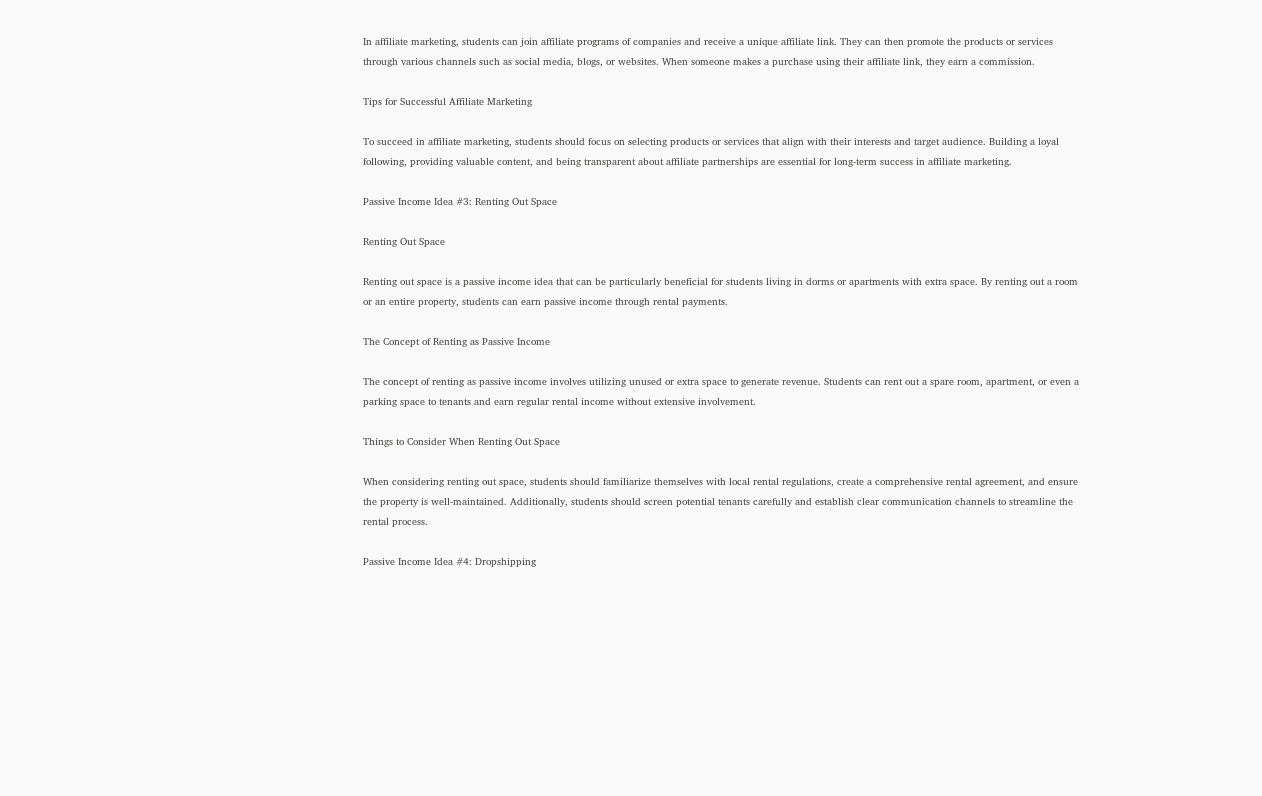In affiliate marketing, students can join affiliate programs of companies and receive a unique affiliate link. They can then promote the products or services through various channels such as social media, blogs, or websites. When someone makes a purchase using their affiliate link, they earn a commission.

Tips for Successful Affiliate Marketing

To succeed in affiliate marketing, students should focus on selecting products or services that align with their interests and target audience. Building a loyal following, providing valuable content, and being transparent about affiliate partnerships are essential for long-term success in affiliate marketing.

Passive Income Idea #3: Renting Out Space

Renting Out Space

Renting out space is a passive income idea that can be particularly beneficial for students living in dorms or apartments with extra space. By renting out a room or an entire property, students can earn passive income through rental payments.

The Concept of Renting as Passive Income

The concept of renting as passive income involves utilizing unused or extra space to generate revenue. Students can rent out a spare room, apartment, or even a parking space to tenants and earn regular rental income without extensive involvement.

Things to Consider When Renting Out Space

When considering renting out space, students should familiarize themselves with local rental regulations, create a comprehensive rental agreement, and ensure the property is well-maintained. Additionally, students should screen potential tenants carefully and establish clear communication channels to streamline the rental process.

Passive Income Idea #4: Dropshipping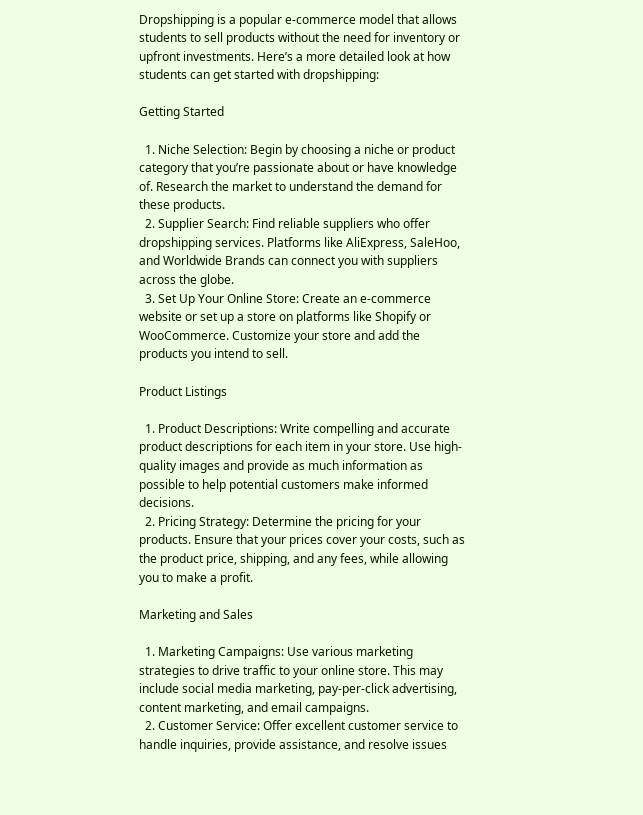Dropshipping is a popular e-commerce model that allows students to sell products without the need for inventory or upfront investments. Here’s a more detailed look at how students can get started with dropshipping:

Getting Started

  1. Niche Selection: Begin by choosing a niche or product category that you’re passionate about or have knowledge of. Research the market to understand the demand for these products.
  2. Supplier Search: Find reliable suppliers who offer dropshipping services. Platforms like AliExpress, SaleHoo, and Worldwide Brands can connect you with suppliers across the globe.
  3. Set Up Your Online Store: Create an e-commerce website or set up a store on platforms like Shopify or WooCommerce. Customize your store and add the products you intend to sell.

Product Listings

  1. Product Descriptions: Write compelling and accurate product descriptions for each item in your store. Use high-quality images and provide as much information as possible to help potential customers make informed decisions.
  2. Pricing Strategy: Determine the pricing for your products. Ensure that your prices cover your costs, such as the product price, shipping, and any fees, while allowing you to make a profit.

Marketing and Sales

  1. Marketing Campaigns: Use various marketing strategies to drive traffic to your online store. This may include social media marketing, pay-per-click advertising, content marketing, and email campaigns.
  2. Customer Service: Offer excellent customer service to handle inquiries, provide assistance, and resolve issues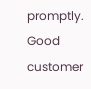promptly. Good customer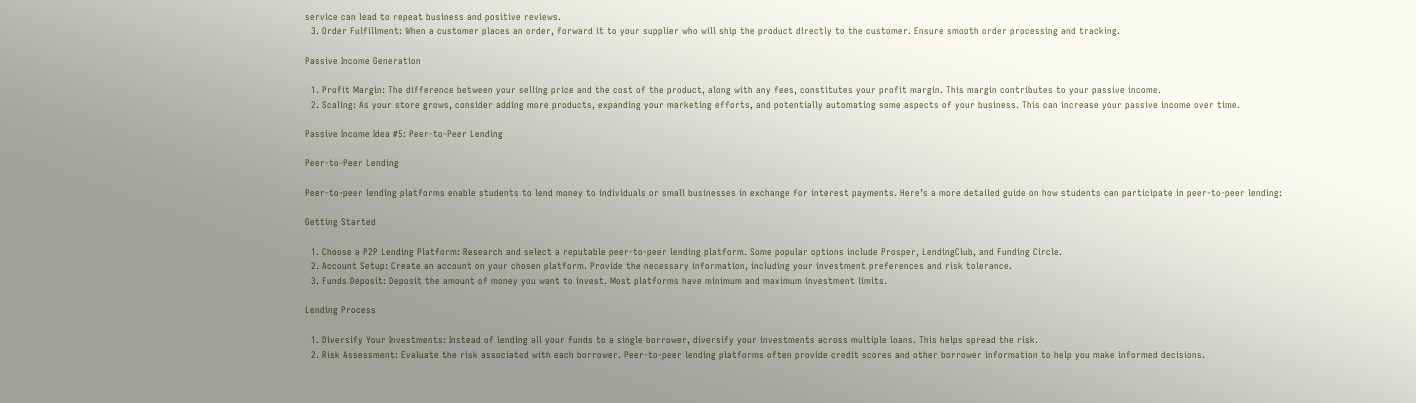service can lead to repeat business and positive reviews.
  3. Order Fulfillment: When a customer places an order, forward it to your supplier who will ship the product directly to the customer. Ensure smooth order processing and tracking.

Passive Income Generation

  1. Profit Margin: The difference between your selling price and the cost of the product, along with any fees, constitutes your profit margin. This margin contributes to your passive income.
  2. Scaling: As your store grows, consider adding more products, expanding your marketing efforts, and potentially automating some aspects of your business. This can increase your passive income over time.

Passive Income Idea #5: Peer-to-Peer Lending

Peer-to-Peer Lending

Peer-to-peer lending platforms enable students to lend money to individuals or small businesses in exchange for interest payments. Here’s a more detailed guide on how students can participate in peer-to-peer lending:

Getting Started

  1. Choose a P2P Lending Platform: Research and select a reputable peer-to-peer lending platform. Some popular options include Prosper, LendingClub, and Funding Circle.
  2. Account Setup: Create an account on your chosen platform. Provide the necessary information, including your investment preferences and risk tolerance.
  3. Funds Deposit: Deposit the amount of money you want to invest. Most platforms have minimum and maximum investment limits.

Lending Process

  1. Diversify Your Investments: Instead of lending all your funds to a single borrower, diversify your investments across multiple loans. This helps spread the risk.
  2. Risk Assessment: Evaluate the risk associated with each borrower. Peer-to-peer lending platforms often provide credit scores and other borrower information to help you make informed decisions.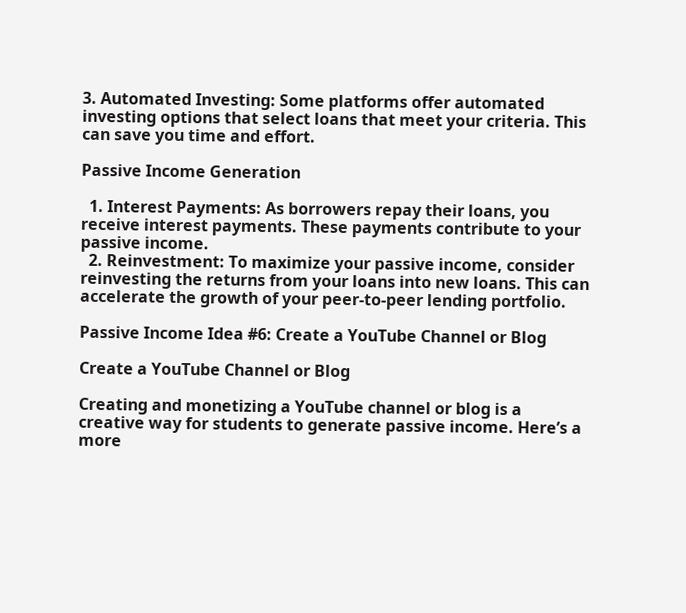3. Automated Investing: Some platforms offer automated investing options that select loans that meet your criteria. This can save you time and effort.

Passive Income Generation

  1. Interest Payments: As borrowers repay their loans, you receive interest payments. These payments contribute to your passive income.
  2. Reinvestment: To maximize your passive income, consider reinvesting the returns from your loans into new loans. This can accelerate the growth of your peer-to-peer lending portfolio.

Passive Income Idea #6: Create a YouTube Channel or Blog

Create a YouTube Channel or Blog

Creating and monetizing a YouTube channel or blog is a creative way for students to generate passive income. Here’s a more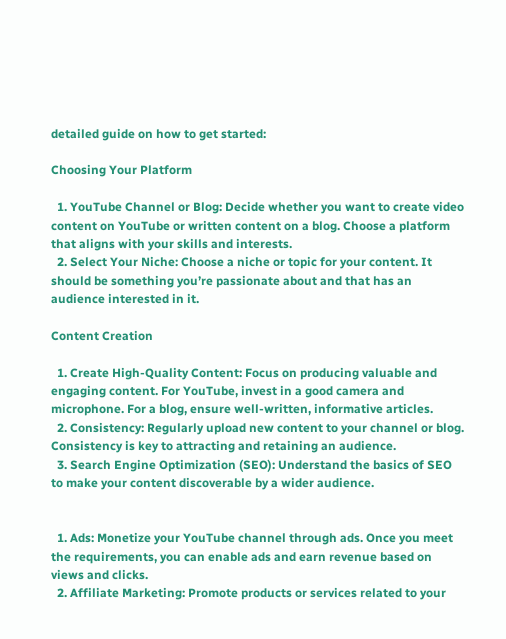detailed guide on how to get started:

Choosing Your Platform

  1. YouTube Channel or Blog: Decide whether you want to create video content on YouTube or written content on a blog. Choose a platform that aligns with your skills and interests.
  2. Select Your Niche: Choose a niche or topic for your content. It should be something you’re passionate about and that has an audience interested in it.

Content Creation

  1. Create High-Quality Content: Focus on producing valuable and engaging content. For YouTube, invest in a good camera and microphone. For a blog, ensure well-written, informative articles.
  2. Consistency: Regularly upload new content to your channel or blog. Consistency is key to attracting and retaining an audience.
  3. Search Engine Optimization (SEO): Understand the basics of SEO to make your content discoverable by a wider audience.


  1. Ads: Monetize your YouTube channel through ads. Once you meet the requirements, you can enable ads and earn revenue based on views and clicks.
  2. Affiliate Marketing: Promote products or services related to your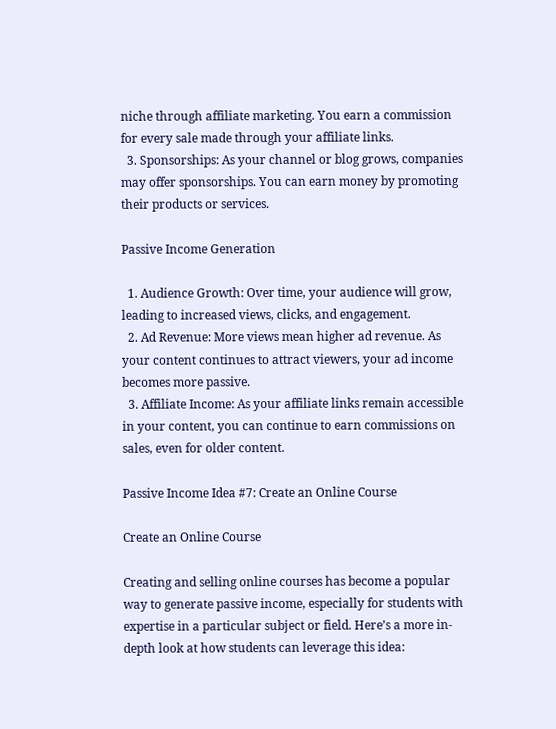niche through affiliate marketing. You earn a commission for every sale made through your affiliate links.
  3. Sponsorships: As your channel or blog grows, companies may offer sponsorships. You can earn money by promoting their products or services.

Passive Income Generation

  1. Audience Growth: Over time, your audience will grow, leading to increased views, clicks, and engagement.
  2. Ad Revenue: More views mean higher ad revenue. As your content continues to attract viewers, your ad income becomes more passive.
  3. Affiliate Income: As your affiliate links remain accessible in your content, you can continue to earn commissions on sales, even for older content.

Passive Income Idea #7: Create an Online Course

Create an Online Course

Creating and selling online courses has become a popular way to generate passive income, especially for students with expertise in a particular subject or field. Here’s a more in-depth look at how students can leverage this idea: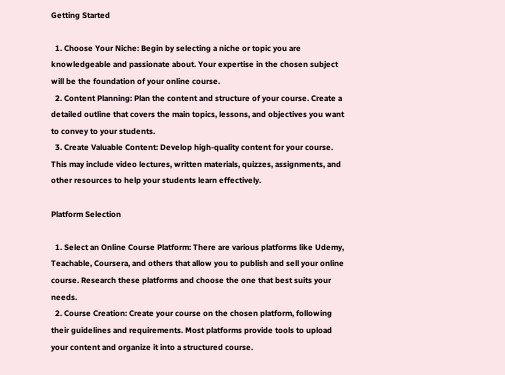Getting Started

  1. Choose Your Niche: Begin by selecting a niche or topic you are knowledgeable and passionate about. Your expertise in the chosen subject will be the foundation of your online course.
  2. Content Planning: Plan the content and structure of your course. Create a detailed outline that covers the main topics, lessons, and objectives you want to convey to your students.
  3. Create Valuable Content: Develop high-quality content for your course. This may include video lectures, written materials, quizzes, assignments, and other resources to help your students learn effectively.

Platform Selection

  1. Select an Online Course Platform: There are various platforms like Udemy, Teachable, Coursera, and others that allow you to publish and sell your online course. Research these platforms and choose the one that best suits your needs.
  2. Course Creation: Create your course on the chosen platform, following their guidelines and requirements. Most platforms provide tools to upload your content and organize it into a structured course.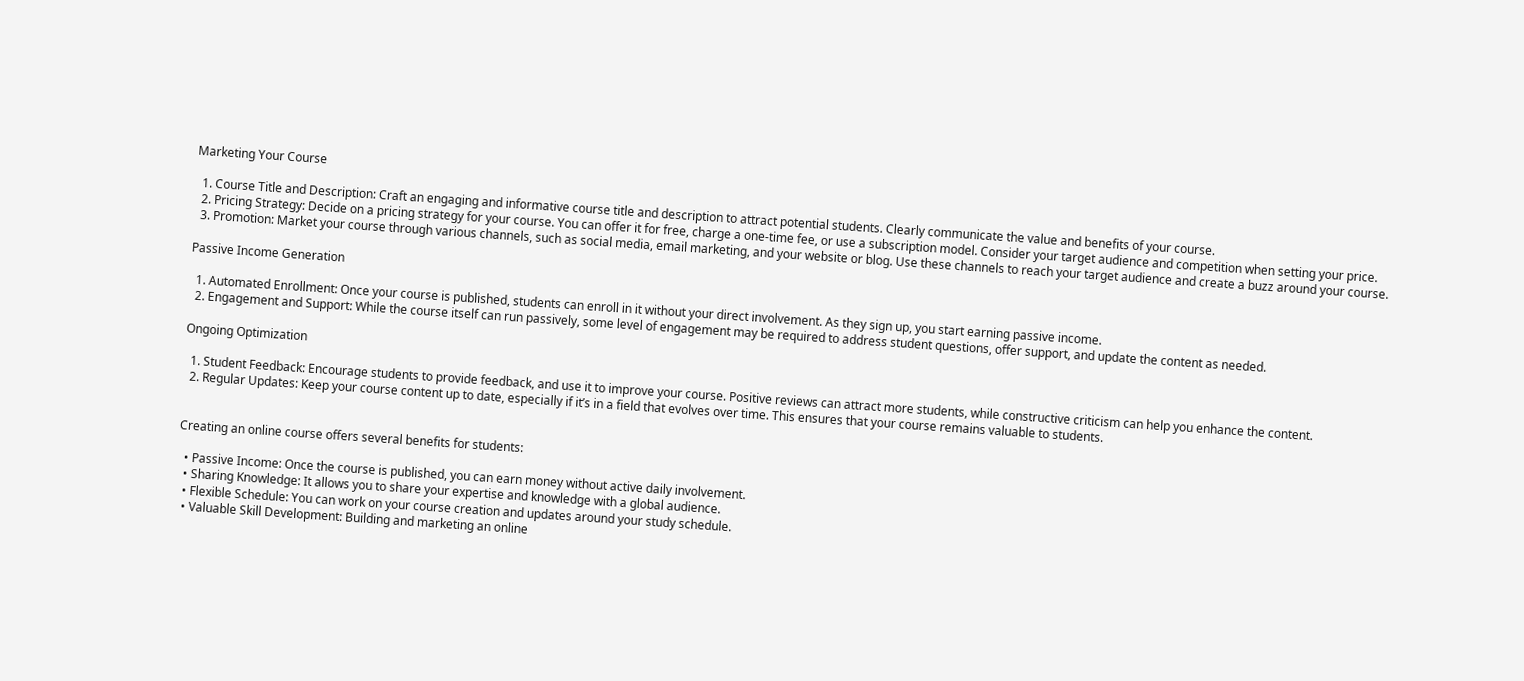Marketing Your Course

  1. Course Title and Description: Craft an engaging and informative course title and description to attract potential students. Clearly communicate the value and benefits of your course.
  2. Pricing Strategy: Decide on a pricing strategy for your course. You can offer it for free, charge a one-time fee, or use a subscription model. Consider your target audience and competition when setting your price.
  3. Promotion: Market your course through various channels, such as social media, email marketing, and your website or blog. Use these channels to reach your target audience and create a buzz around your course.

Passive Income Generation

  1. Automated Enrollment: Once your course is published, students can enroll in it without your direct involvement. As they sign up, you start earning passive income.
  2. Engagement and Support: While the course itself can run passively, some level of engagement may be required to address student questions, offer support, and update the content as needed.

Ongoing Optimization

  1. Student Feedback: Encourage students to provide feedback, and use it to improve your course. Positive reviews can attract more students, while constructive criticism can help you enhance the content.
  2. Regular Updates: Keep your course content up to date, especially if it’s in a field that evolves over time. This ensures that your course remains valuable to students.


Creating an online course offers several benefits for students:

  • Passive Income: Once the course is published, you can earn money without active daily involvement.
  • Sharing Knowledge: It allows you to share your expertise and knowledge with a global audience.
  • Flexible Schedule: You can work on your course creation and updates around your study schedule.
  • Valuable Skill Development: Building and marketing an online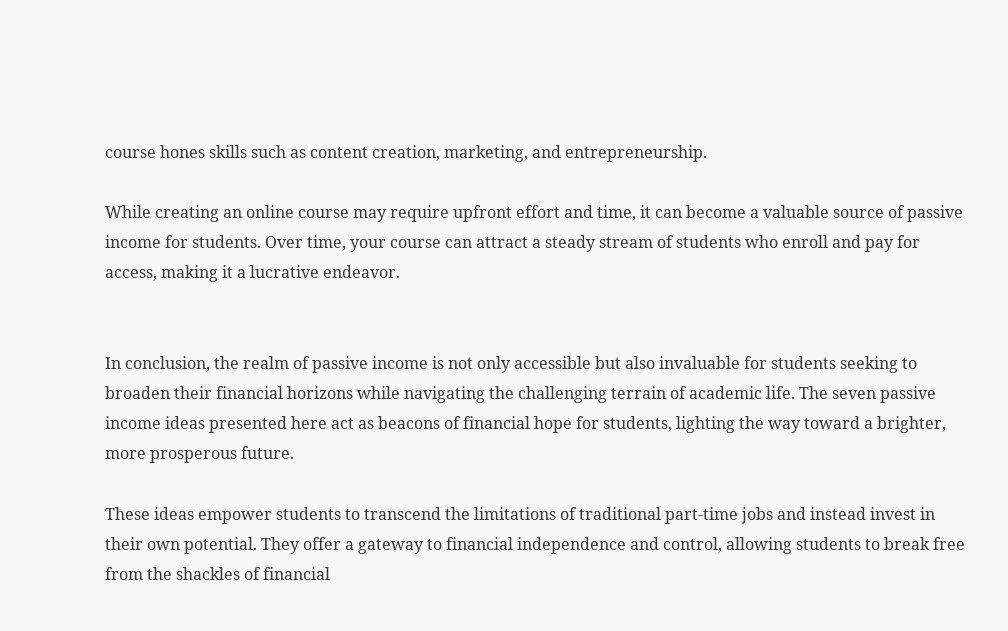course hones skills such as content creation, marketing, and entrepreneurship.

While creating an online course may require upfront effort and time, it can become a valuable source of passive income for students. Over time, your course can attract a steady stream of students who enroll and pay for access, making it a lucrative endeavor.


In conclusion, the realm of passive income is not only accessible but also invaluable for students seeking to broaden their financial horizons while navigating the challenging terrain of academic life. The seven passive income ideas presented here act as beacons of financial hope for students, lighting the way toward a brighter, more prosperous future.

These ideas empower students to transcend the limitations of traditional part-time jobs and instead invest in their own potential. They offer a gateway to financial independence and control, allowing students to break free from the shackles of financial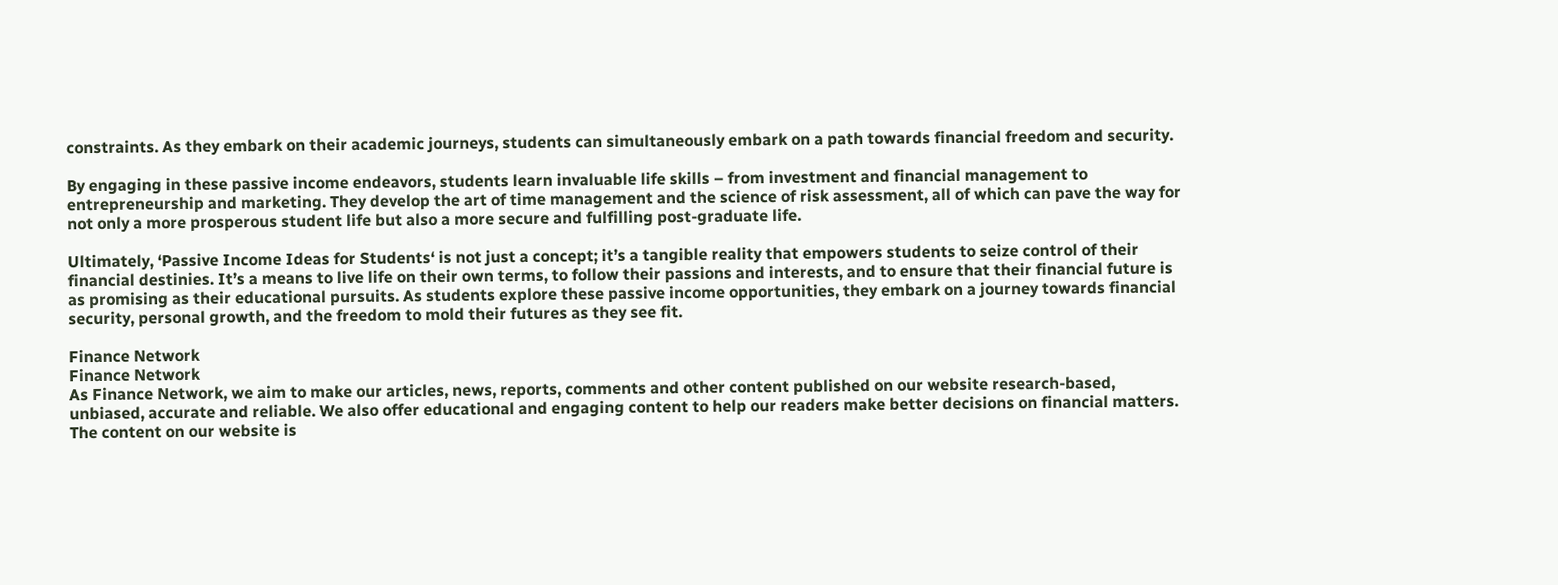constraints. As they embark on their academic journeys, students can simultaneously embark on a path towards financial freedom and security.

By engaging in these passive income endeavors, students learn invaluable life skills – from investment and financial management to entrepreneurship and marketing. They develop the art of time management and the science of risk assessment, all of which can pave the way for not only a more prosperous student life but also a more secure and fulfilling post-graduate life.

Ultimately, ‘Passive Income Ideas for Students‘ is not just a concept; it’s a tangible reality that empowers students to seize control of their financial destinies. It’s a means to live life on their own terms, to follow their passions and interests, and to ensure that their financial future is as promising as their educational pursuits. As students explore these passive income opportunities, they embark on a journey towards financial security, personal growth, and the freedom to mold their futures as they see fit.

Finance Network
Finance Network
As Finance Network, we aim to make our articles, news, reports, comments and other content published on our website research-based, unbiased, accurate and reliable. We also offer educational and engaging content to help our readers make better decisions on financial matters. The content on our website is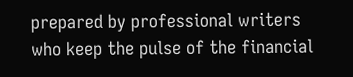prepared by professional writers who keep the pulse of the financial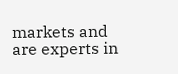markets and are experts in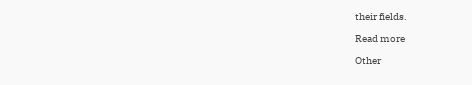their fields.

Read more

Other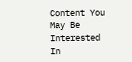Content You May Be Interested In